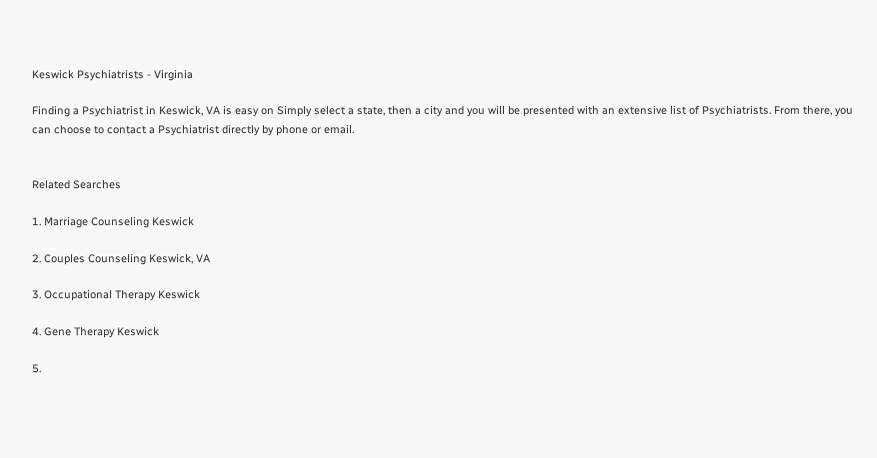Keswick Psychiatrists - Virginia

Finding a Psychiatrist in Keswick, VA is easy on Simply select a state, then a city and you will be presented with an extensive list of Psychiatrists. From there, you can choose to contact a Psychiatrist directly by phone or email.


Related Searches

1. Marriage Counseling Keswick

2. Couples Counseling Keswick, VA

3. Occupational Therapy Keswick

4. Gene Therapy Keswick

5.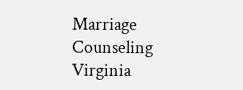Marriage Counseling Virginia